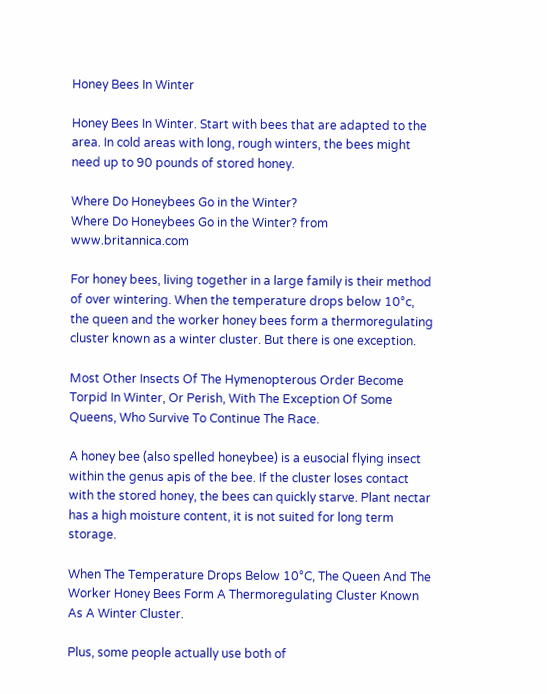Honey Bees In Winter

Honey Bees In Winter. Start with bees that are adapted to the area. In cold areas with long, rough winters, the bees might need up to 90 pounds of stored honey.

Where Do Honeybees Go in the Winter?
Where Do Honeybees Go in the Winter? from www.britannica.com

For honey bees, living together in a large family is their method of over wintering. When the temperature drops below 10°c, the queen and the worker honey bees form a thermoregulating cluster known as a winter cluster. But there is one exception.

Most Other Insects Of The Hymenopterous Order Become Torpid In Winter, Or Perish, With The Exception Of Some Queens, Who Survive To Continue The Race.

A honey bee (also spelled honeybee) is a eusocial flying insect within the genus apis of the bee. If the cluster loses contact with the stored honey, the bees can quickly starve. Plant nectar has a high moisture content, it is not suited for long term storage.

When The Temperature Drops Below 10°C, The Queen And The Worker Honey Bees Form A Thermoregulating Cluster Known As A Winter Cluster.

Plus, some people actually use both of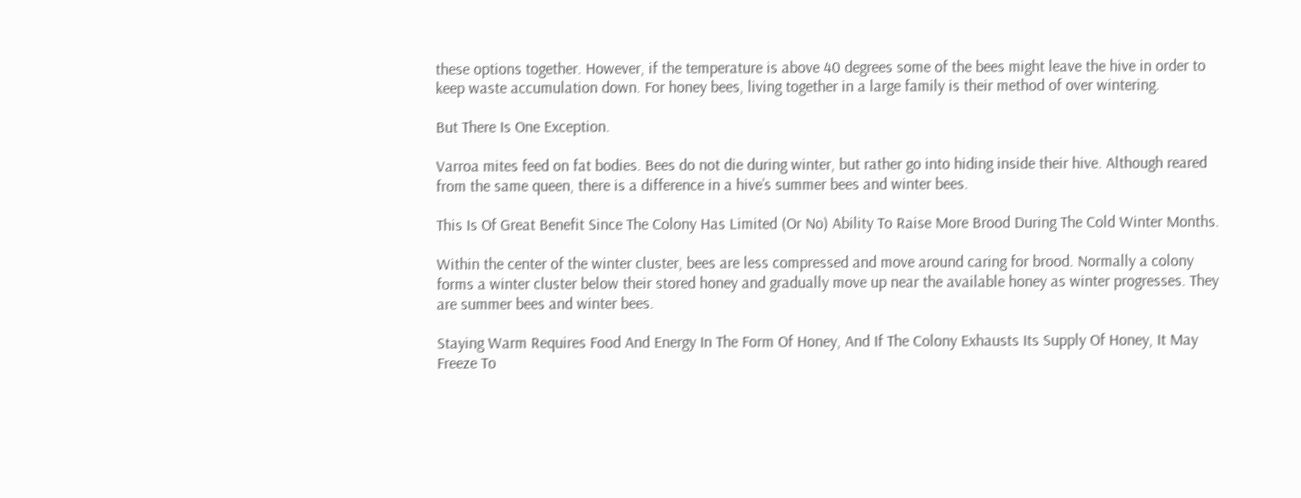these options together. However, if the temperature is above 40 degrees some of the bees might leave the hive in order to keep waste accumulation down. For honey bees, living together in a large family is their method of over wintering.

But There Is One Exception.

Varroa mites feed on fat bodies. Bees do not die during winter, but rather go into hiding inside their hive. Although reared from the same queen, there is a difference in a hive’s summer bees and winter bees.

This Is Of Great Benefit Since The Colony Has Limited (Or No) Ability To Raise More Brood During The Cold Winter Months.

Within the center of the winter cluster, bees are less compressed and move around caring for brood. Normally a colony forms a winter cluster below their stored honey and gradually move up near the available honey as winter progresses. They are summer bees and winter bees.

Staying Warm Requires Food And Energy In The Form Of Honey, And If The Colony Exhausts Its Supply Of Honey, It May Freeze To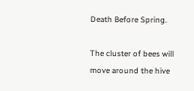Death Before Spring.

The cluster of bees will move around the hive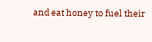and eat honey to fuel their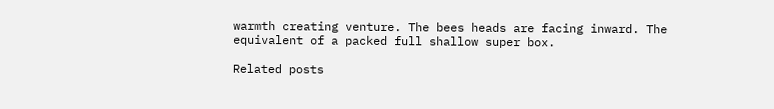warmth creating venture. The bees heads are facing inward. The equivalent of a packed full shallow super box.

Related posts